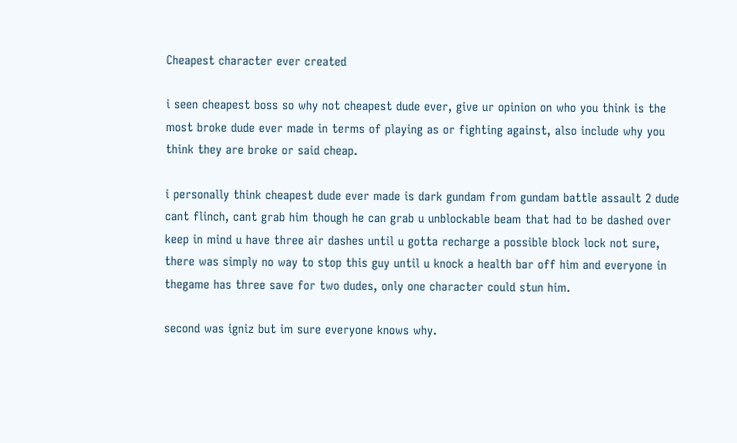Cheapest character ever created

i seen cheapest boss so why not cheapest dude ever, give ur opinion on who you think is the most broke dude ever made in terms of playing as or fighting against, also include why you think they are broke or said cheap.

i personally think cheapest dude ever made is dark gundam from gundam battle assault 2 dude cant flinch, cant grab him though he can grab u unblockable beam that had to be dashed over keep in mind u have three air dashes until u gotta recharge a possible block lock not sure, there was simply no way to stop this guy until u knock a health bar off him and everyone in thegame has three save for two dudes, only one character could stun him.

second was igniz but im sure everyone knows why.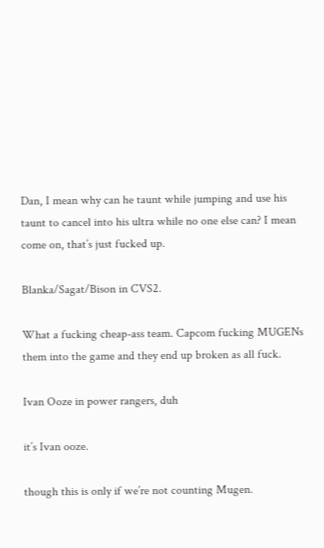Dan, I mean why can he taunt while jumping and use his taunt to cancel into his ultra while no one else can? I mean come on, that’s just fucked up.

Blanka/Sagat/Bison in CVS2.

What a fucking cheap-ass team. Capcom fucking MUGENs them into the game and they end up broken as all fuck.

Ivan Ooze in power rangers, duh

it’s Ivan ooze.

though this is only if we’re not counting Mugen.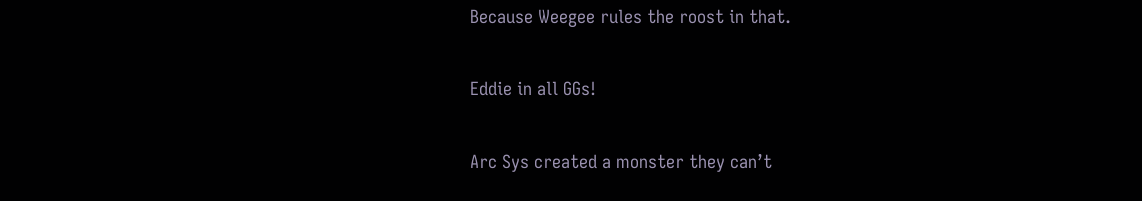Because Weegee rules the roost in that.

Eddie in all GGs!

Arc Sys created a monster they can’t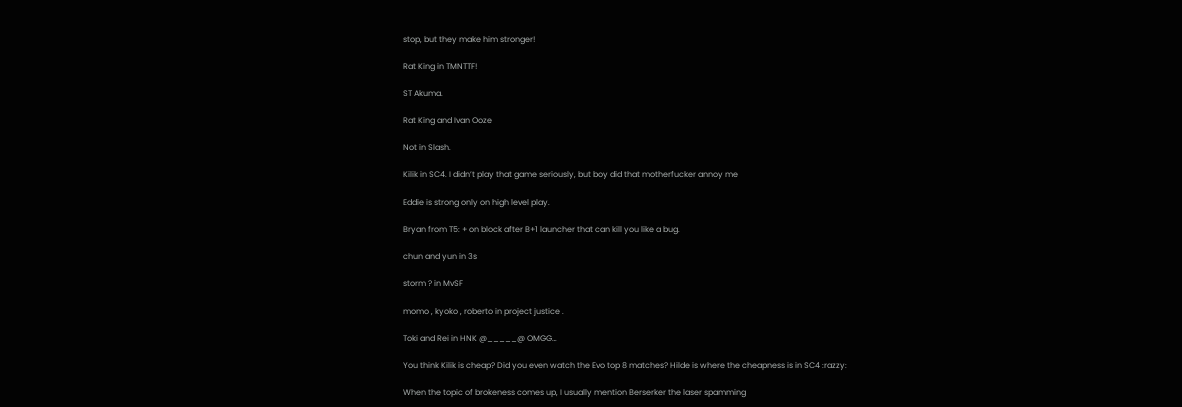stop, but they make him stronger!

Rat King in TMNTTF!

ST Akuma.

Rat King and Ivan Ooze

Not in Slash.

Kilik in SC4. I didn’t play that game seriously, but boy did that motherfucker annoy me

Eddie is strong only on high level play.

Bryan from T5: + on block after B+1 launcher that can kill you like a bug.

chun and yun in 3s

storm ? in MvSF

momo , kyoko , roberto in project justice .

Toki and Rei in HNK @_____@ OMGG…

You think Kilik is cheap? Did you even watch the Evo top 8 matches? Hilde is where the cheapness is in SC4 :razzy:

When the topic of brokeness comes up, I usually mention Berserker the laser spamming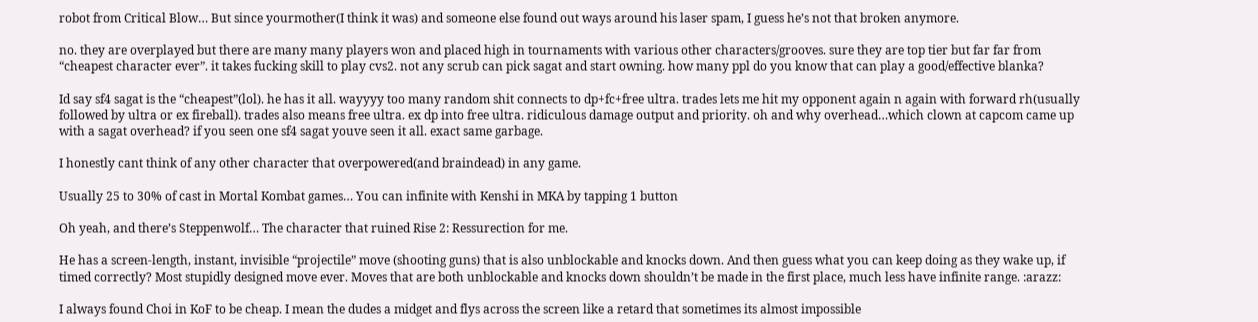robot from Critical Blow… But since yourmother(I think it was) and someone else found out ways around his laser spam, I guess he’s not that broken anymore.

no. they are overplayed but there are many many players won and placed high in tournaments with various other characters/grooves. sure they are top tier but far far from “cheapest character ever”. it takes fucking skill to play cvs2. not any scrub can pick sagat and start owning. how many ppl do you know that can play a good/effective blanka?

Id say sf4 sagat is the “cheapest”(lol). he has it all. wayyyy too many random shit connects to dp+fc+free ultra. trades lets me hit my opponent again n again with forward rh(usually followed by ultra or ex fireball). trades also means free ultra. ex dp into free ultra. ridiculous damage output and priority. oh and why overhead…which clown at capcom came up with a sagat overhead? if you seen one sf4 sagat youve seen it all. exact same garbage.

I honestly cant think of any other character that overpowered(and braindead) in any game.

Usually 25 to 30% of cast in Mortal Kombat games… You can infinite with Kenshi in MKA by tapping 1 button

Oh yeah, and there’s Steppenwolf… The character that ruined Rise 2: Ressurection for me.

He has a screen-length, instant, invisible “projectile” move (shooting guns) that is also unblockable and knocks down. And then guess what you can keep doing as they wake up, if timed correctly? Most stupidly designed move ever. Moves that are both unblockable and knocks down shouldn’t be made in the first place, much less have infinite range. :arazz:

I always found Choi in KoF to be cheap. I mean the dudes a midget and flys across the screen like a retard that sometimes its almost impossible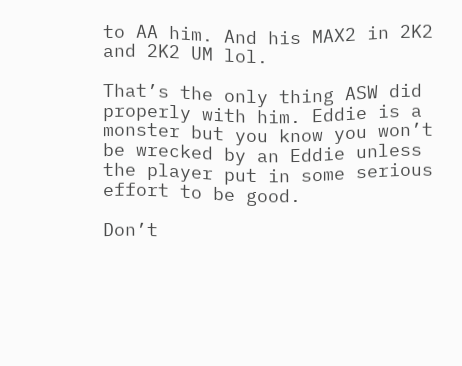to AA him. And his MAX2 in 2K2 and 2K2 UM lol.

That’s the only thing ASW did properly with him. Eddie is a monster but you know you won’t be wrecked by an Eddie unless the player put in some serious effort to be good.

Don’t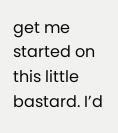get me started on this little bastard. I’d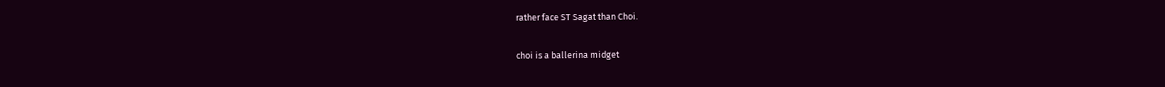rather face ST Sagat than Choi.

choi is a ballerina midget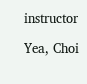instructor

Yea, Choi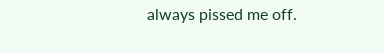always pissed me off.